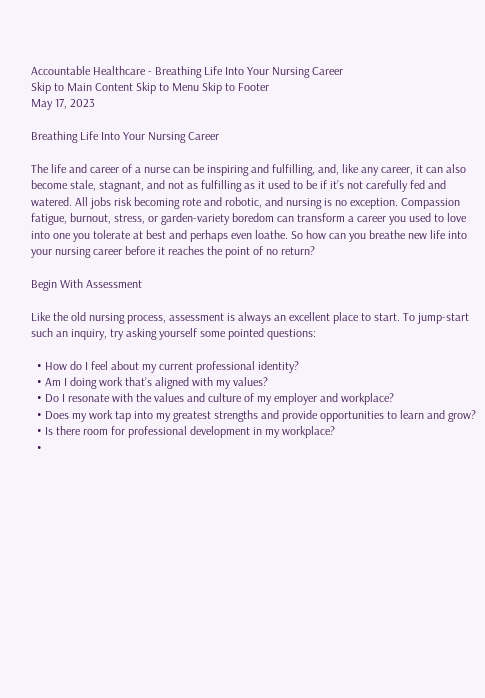Accountable Healthcare - Breathing Life Into Your Nursing Career
Skip to Main Content Skip to Menu Skip to Footer
May 17, 2023

Breathing Life Into Your Nursing Career

The life and career of a nurse can be inspiring and fulfilling, and, like any career, it can also become stale, stagnant, and not as fulfilling as it used to be if it’s not carefully fed and watered. All jobs risk becoming rote and robotic, and nursing is no exception. Compassion fatigue, burnout, stress, or garden-variety boredom can transform a career you used to love into one you tolerate at best and perhaps even loathe. So how can you breathe new life into your nursing career before it reaches the point of no return?

Begin With Assessment

Like the old nursing process, assessment is always an excellent place to start. To jump-start such an inquiry, try asking yourself some pointed questions:

  • How do I feel about my current professional identity?
  • Am I doing work that’s aligned with my values?
  • Do I resonate with the values and culture of my employer and workplace?
  • Does my work tap into my greatest strengths and provide opportunities to learn and grow?
  • Is there room for professional development in my workplace?
  •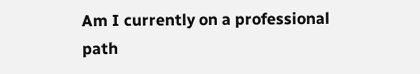Am I currently on a professional path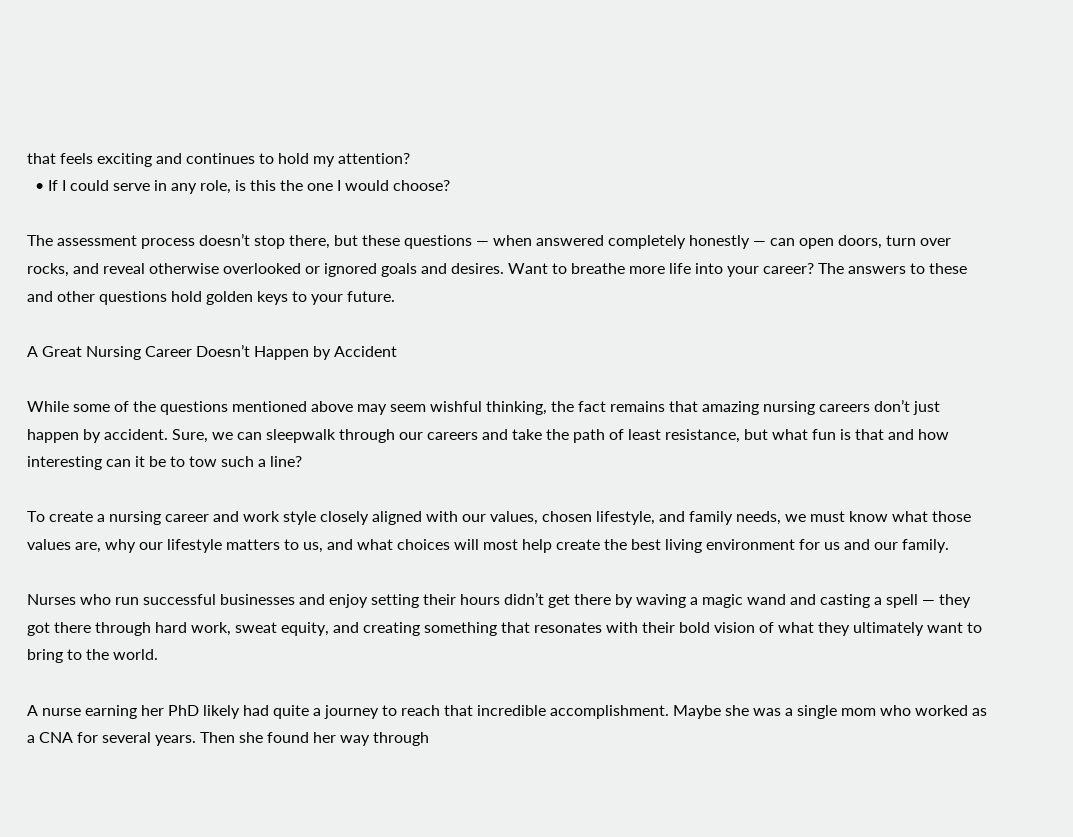that feels exciting and continues to hold my attention?
  • If I could serve in any role, is this the one I would choose?

The assessment process doesn’t stop there, but these questions — when answered completely honestly — can open doors, turn over rocks, and reveal otherwise overlooked or ignored goals and desires. Want to breathe more life into your career? The answers to these and other questions hold golden keys to your future.

A Great Nursing Career Doesn’t Happen by Accident

While some of the questions mentioned above may seem wishful thinking, the fact remains that amazing nursing careers don’t just happen by accident. Sure, we can sleepwalk through our careers and take the path of least resistance, but what fun is that and how interesting can it be to tow such a line?

To create a nursing career and work style closely aligned with our values, chosen lifestyle, and family needs, we must know what those values are, why our lifestyle matters to us, and what choices will most help create the best living environment for us and our family.

Nurses who run successful businesses and enjoy setting their hours didn’t get there by waving a magic wand and casting a spell — they got there through hard work, sweat equity, and creating something that resonates with their bold vision of what they ultimately want to bring to the world.

A nurse earning her PhD likely had quite a journey to reach that incredible accomplishment. Maybe she was a single mom who worked as a CNA for several years. Then she found her way through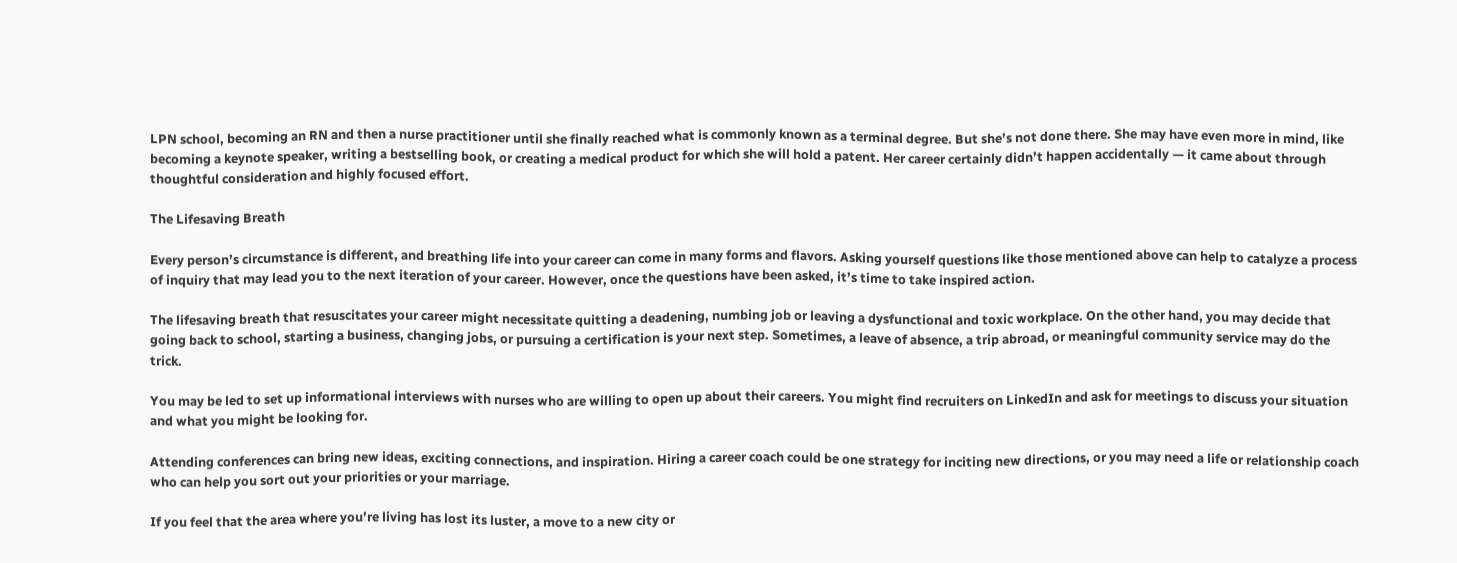LPN school, becoming an RN and then a nurse practitioner until she finally reached what is commonly known as a terminal degree. But she’s not done there. She may have even more in mind, like becoming a keynote speaker, writing a bestselling book, or creating a medical product for which she will hold a patent. Her career certainly didn’t happen accidentally — it came about through thoughtful consideration and highly focused effort.

The Lifesaving Breath

Every person’s circumstance is different, and breathing life into your career can come in many forms and flavors. Asking yourself questions like those mentioned above can help to catalyze a process of inquiry that may lead you to the next iteration of your career. However, once the questions have been asked, it’s time to take inspired action.

The lifesaving breath that resuscitates your career might necessitate quitting a deadening, numbing job or leaving a dysfunctional and toxic workplace. On the other hand, you may decide that going back to school, starting a business, changing jobs, or pursuing a certification is your next step. Sometimes, a leave of absence, a trip abroad, or meaningful community service may do the trick.

You may be led to set up informational interviews with nurses who are willing to open up about their careers. You might find recruiters on LinkedIn and ask for meetings to discuss your situation and what you might be looking for.

Attending conferences can bring new ideas, exciting connections, and inspiration. Hiring a career coach could be one strategy for inciting new directions, or you may need a life or relationship coach who can help you sort out your priorities or your marriage.

If you feel that the area where you’re living has lost its luster, a move to a new city or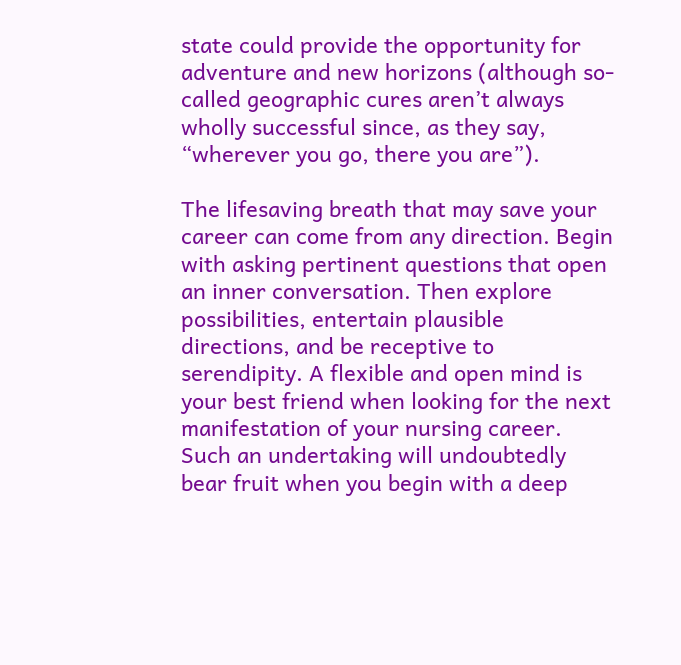state could provide the opportunity for adventure and new horizons (although so-called geographic cures aren’t always wholly successful since, as they say, “wherever you go, there you are”).

The lifesaving breath that may save your career can come from any direction. Begin with asking pertinent questions that open an inner conversation. Then explore possibilities, entertain plausible directions, and be receptive to serendipity. A flexible and open mind is your best friend when looking for the next manifestation of your nursing career. Such an undertaking will undoubtedly bear fruit when you begin with a deep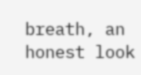breath, an honest look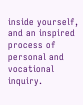inside yourself, and an inspired process of personal and vocational inquiry.